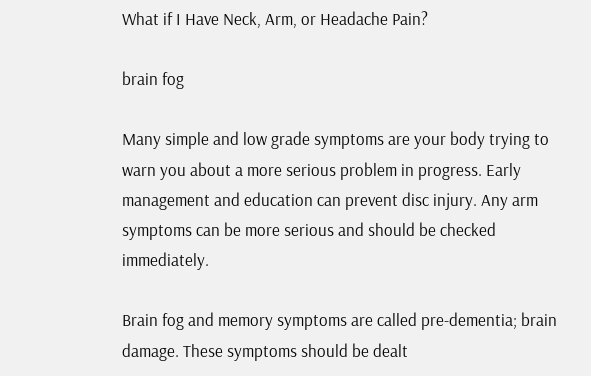What if I Have Neck, Arm, or Headache Pain?

brain fog

Many simple and low grade symptoms are your body trying to warn you about a more serious problem in progress. Early management and education can prevent disc injury. Any arm symptoms can be more serious and should be checked immediately.

Brain fog and memory symptoms are called pre-dementia; brain damage. These symptoms should be dealt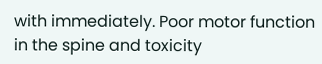with immediately. Poor motor function in the spine and toxicity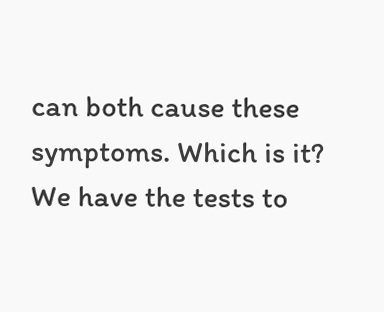can both cause these symptoms. Which is it? We have the tests to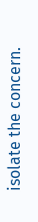isolate the concern.